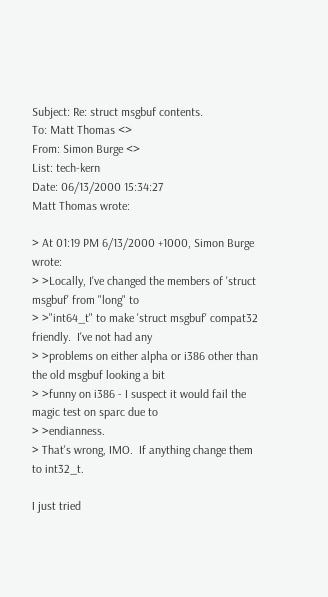Subject: Re: struct msgbuf contents.
To: Matt Thomas <>
From: Simon Burge <>
List: tech-kern
Date: 06/13/2000 15:34:27
Matt Thomas wrote:

> At 01:19 PM 6/13/2000 +1000, Simon Burge wrote:
> >Locally, I've changed the members of 'struct msgbuf' from "long" to
> >"int64_t" to make 'struct msgbuf' compat32 friendly.  I've not had any
> >problems on either alpha or i386 other than the old msgbuf looking a bit
> >funny on i386 - I suspect it would fail the magic test on sparc due to
> >endianness.
> That's wrong, IMO.  If anything change them to int32_t.

I just tried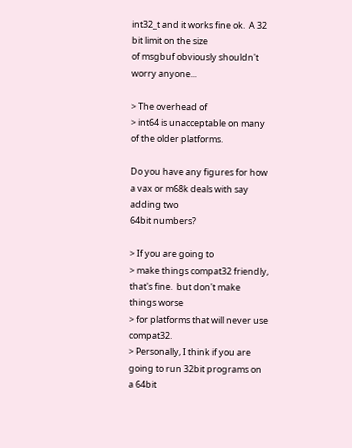int32_t and it works fine ok.  A 32 bit limit on the size
of msgbuf obviously shouldn't worry anyone...

> The overhead of
> int64 is unacceptable on many of the older platforms.

Do you have any figures for how a vax or m68k deals with say adding two
64bit numbers?

> If you are going to
> make things compat32 friendly, that's fine.  but don't make things worse
> for platforms that will never use compat32.
> Personally, I think if you are going to run 32bit programs on a 64bit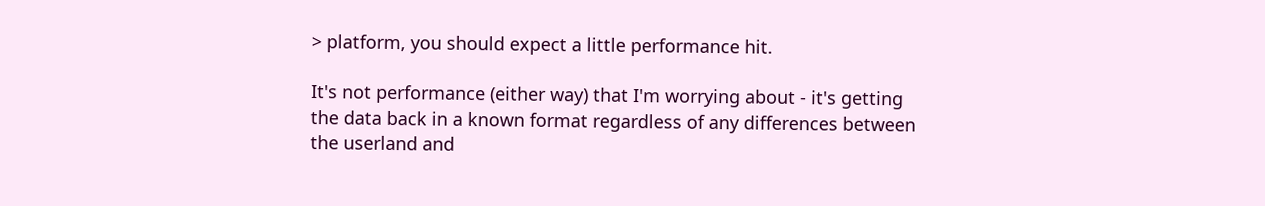> platform, you should expect a little performance hit.

It's not performance (either way) that I'm worrying about - it's getting
the data back in a known format regardless of any differences between
the userland and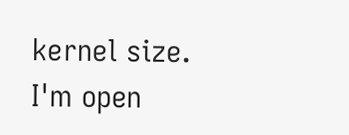kernel size.  I'm open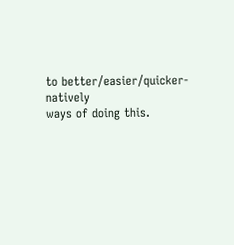to better/easier/quicker-natively
ways of doing this.